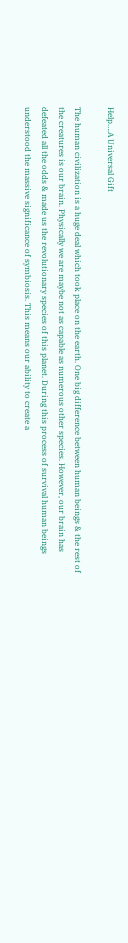Help….A Universal Gift

The human civilization is a huge deal which took place on the earth. One big difference between human beings & the rest of the creatures is our brain. Physically we are maybe not as capable as numerous other species. However, our brain has defeated all the odds & made us the revolutionary species of this planet. During this process of survival human beings understood the massive significance of symbiosis. This means our ability to create a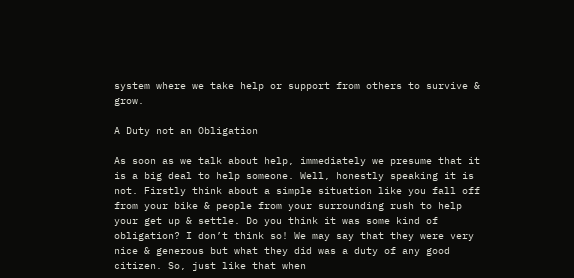system where we take help or support from others to survive & grow.

A Duty not an Obligation

As soon as we talk about help, immediately we presume that it is a big deal to help someone. Well, honestly speaking it is not. Firstly think about a simple situation like you fall off from your bike & people from your surrounding rush to help your get up & settle. Do you think it was some kind of obligation? I don’t think so! We may say that they were very nice & generous but what they did was a duty of any good citizen. So, just like that when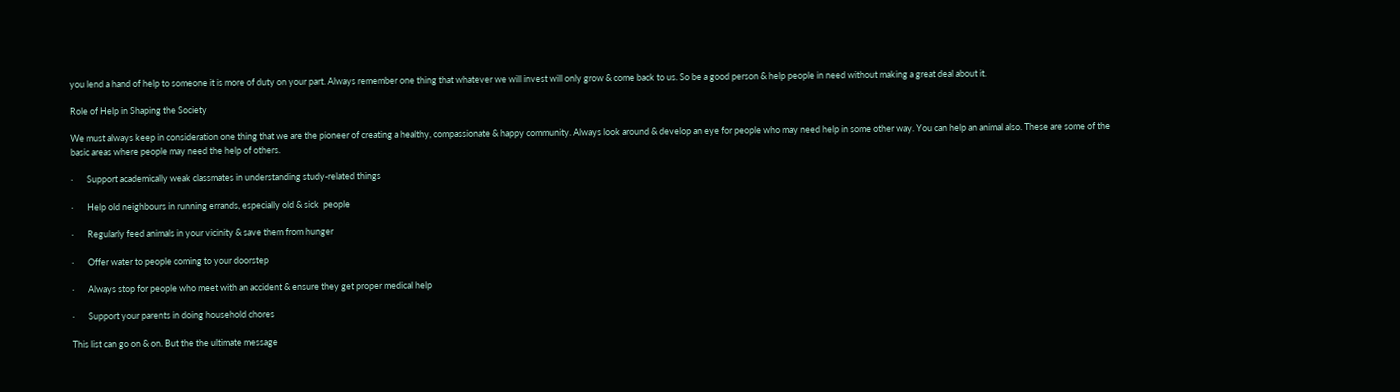you lend a hand of help to someone it is more of duty on your part. Always remember one thing that whatever we will invest will only grow & come back to us. So be a good person & help people in need without making a great deal about it.

Role of Help in Shaping the Society

We must always keep in consideration one thing that we are the pioneer of creating a healthy, compassionate & happy community. Always look around & develop an eye for people who may need help in some other way. You can help an animal also. These are some of the basic areas where people may need the help of others.

·       Support academically weak classmates in understanding study-related things

·       Help old neighbours in running errands, especially old & sick  people

·       Regularly feed animals in your vicinity & save them from hunger

·       Offer water to people coming to your doorstep

·       Always stop for people who meet with an accident & ensure they get proper medical help

·       Support your parents in doing household chores

This list can go on & on. But the the ultimate message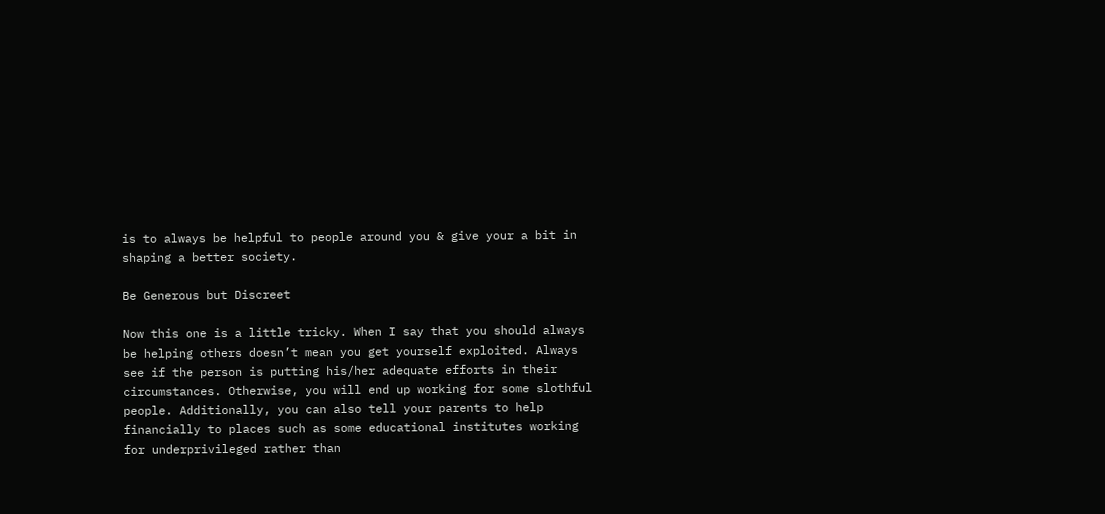is to always be helpful to people around you & give your a bit in shaping a better society.

Be Generous but Discreet

Now this one is a little tricky. When I say that you should always be helping others doesn’t mean you get yourself exploited. Always see if the person is putting his/her adequate efforts in their circumstances. Otherwise, you will end up working for some slothful people. Additionally, you can also tell your parents to help financially to places such as some educational institutes working for underprivileged rather than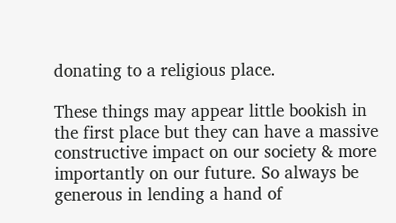donating to a religious place.

These things may appear little bookish in the first place but they can have a massive constructive impact on our society & more importantly on our future. So always be generous in lending a hand of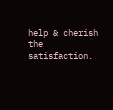help & cherish the satisfaction.